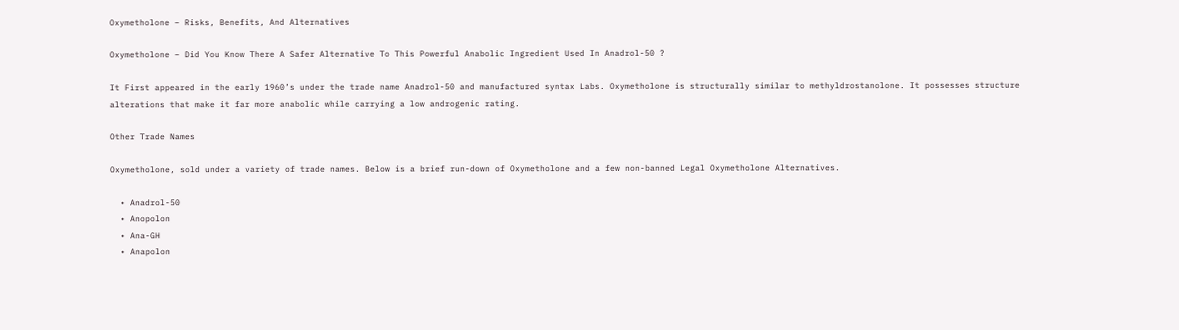Oxymetholone – Risks, Benefits, And Alternatives

Oxymetholone – Did You Know There A Safer Alternative To This Powerful Anabolic Ingredient Used In Anadrol-50 ?

It First appeared in the early 1960’s under the trade name Anadrol-50 and manufactured syntax Labs. Oxymetholone is structurally similar to methyldrostanolone. It possesses structure alterations that make it far more anabolic while carrying a low androgenic rating.

Other Trade Names

Oxymetholone, sold under a variety of trade names. Below is a brief run-down of Oxymetholone and a few non-banned Legal Oxymetholone Alternatives.

  • Anadrol-50
  • Anopolon
  • Ana-GH
  • Anapolon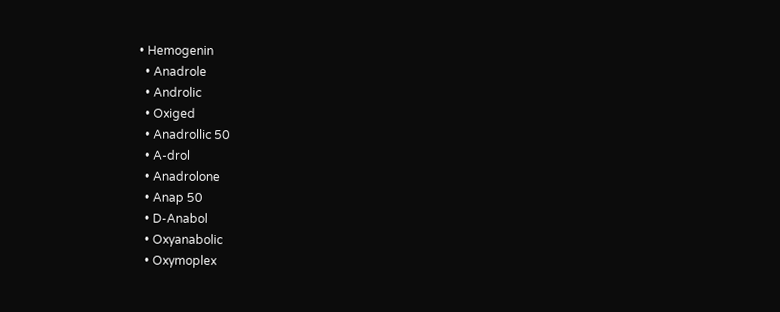• Hemogenin
  • Anadrole
  • Androlic
  • Oxiged
  • Anadrollic 50
  • A-drol
  • Anadrolone
  • Anap 50
  • D-Anabol
  • Oxyanabolic
  • Oxymoplex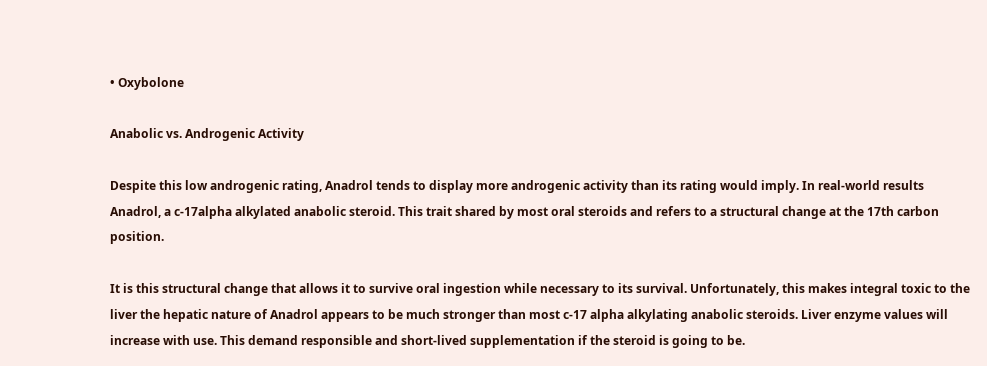• Oxybolone

Anabolic vs. Androgenic Activity

Despite this low androgenic rating, Anadrol tends to display more androgenic activity than its rating would imply. In real-world results Anadrol, a c-17alpha alkylated anabolic steroid. This trait shared by most oral steroids and refers to a structural change at the 17th carbon position.

It is this structural change that allows it to survive oral ingestion while necessary to its survival. Unfortunately, this makes integral toxic to the liver the hepatic nature of Anadrol appears to be much stronger than most c-17 alpha alkylating anabolic steroids. Liver enzyme values will increase with use. This demand responsible and short-lived supplementation if the steroid is going to be.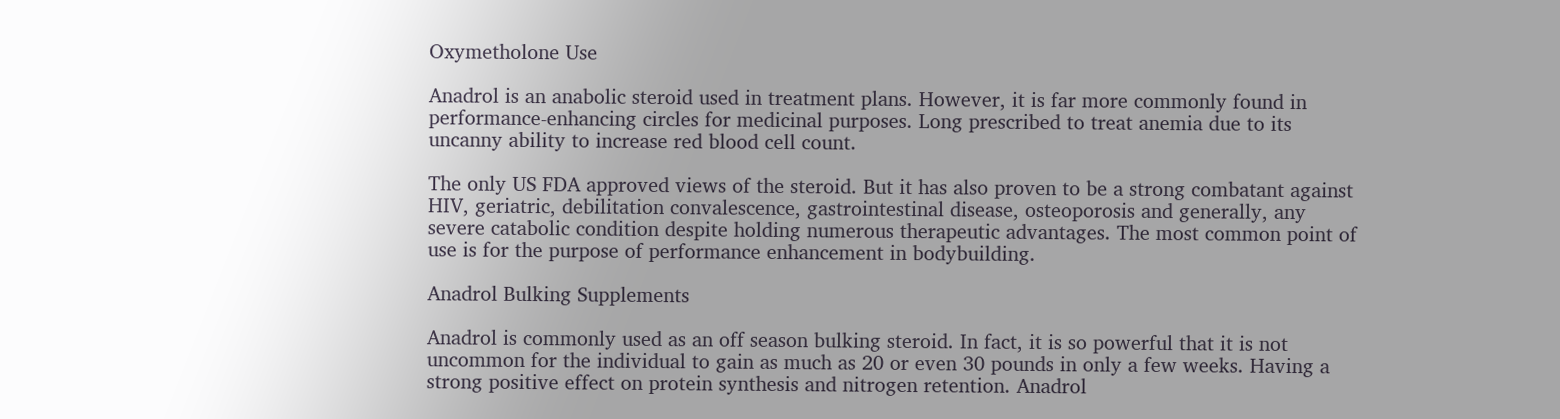Oxymetholone Use

Anadrol is an anabolic steroid used in treatment plans. However, it is far more commonly found in performance-enhancing circles for medicinal purposes. Long prescribed to treat anemia due to its uncanny ability to increase red blood cell count.

The only US FDA approved views of the steroid. But it has also proven to be a strong combatant against HIV, geriatric, debilitation convalescence, gastrointestinal disease, osteoporosis and generally, any severe catabolic condition despite holding numerous therapeutic advantages. The most common point of use is for the purpose of performance enhancement in bodybuilding.

Anadrol Bulking Supplements

Anadrol is commonly used as an off season bulking steroid. In fact, it is so powerful that it is not uncommon for the individual to gain as much as 20 or even 30 pounds in only a few weeks. Having a strong positive effect on protein synthesis and nitrogen retention. Anadrol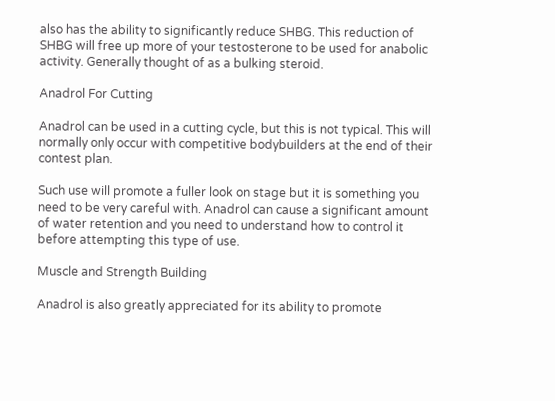also has the ability to significantly reduce SHBG. This reduction of SHBG will free up more of your testosterone to be used for anabolic activity. Generally thought of as a bulking steroid.

Anadrol For Cutting

Anadrol can be used in a cutting cycle, but this is not typical. This will normally only occur with competitive bodybuilders at the end of their contest plan.

Such use will promote a fuller look on stage but it is something you need to be very careful with. Anadrol can cause a significant amount of water retention and you need to understand how to control it before attempting this type of use.

Muscle and Strength Building

Anadrol is also greatly appreciated for its ability to promote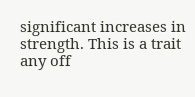significant increases in strength. This is a trait any off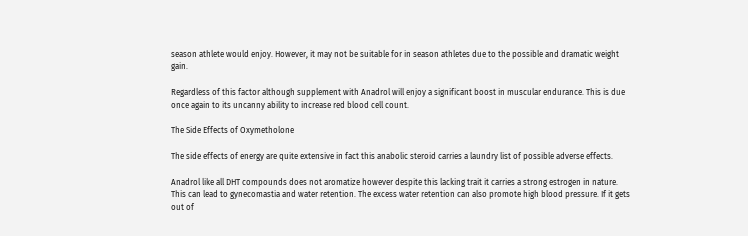season athlete would enjoy. However, it may not be suitable for in season athletes due to the possible and dramatic weight gain.

Regardless of this factor although supplement with Anadrol will enjoy a significant boost in muscular endurance. This is due once again to its uncanny ability to increase red blood cell count.

The Side Effects of Oxymetholone

The side effects of energy are quite extensive in fact this anabolic steroid carries a laundry list of possible adverse effects.

Anadrol like all DHT compounds does not aromatize however despite this lacking trait it carries a strong estrogen in nature. This can lead to gynecomastia and water retention. The excess water retention can also promote high blood pressure. If it gets out of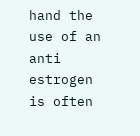hand the use of an anti estrogen is often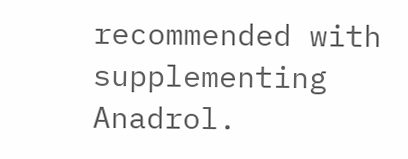recommended with supplementing Anadrol.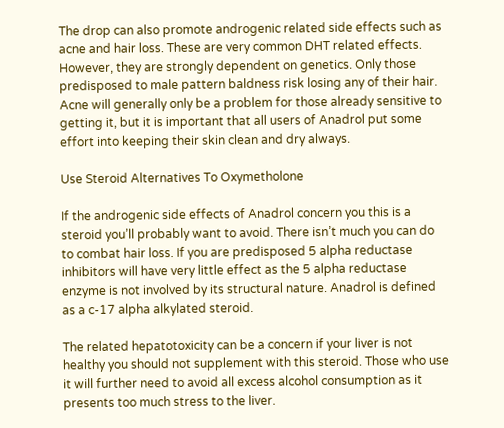The drop can also promote androgenic related side effects such as acne and hair loss. These are very common DHT related effects. However, they are strongly dependent on genetics. Only those predisposed to male pattern baldness risk losing any of their hair. Acne will generally only be a problem for those already sensitive to getting it, but it is important that all users of Anadrol put some effort into keeping their skin clean and dry always.

Use Steroid Alternatives To Oxymetholone

If the androgenic side effects of Anadrol concern you this is a steroid you’ll probably want to avoid. There isn’t much you can do to combat hair loss. If you are predisposed 5 alpha reductase inhibitors will have very little effect as the 5 alpha reductase enzyme is not involved by its structural nature. Anadrol is defined as a c-17 alpha alkylated steroid.

The related hepatotoxicity can be a concern if your liver is not healthy you should not supplement with this steroid. Those who use it will further need to avoid all excess alcohol consumption as it presents too much stress to the liver.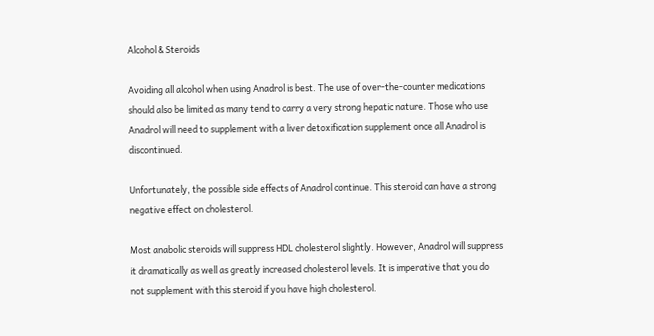Alcohol & Steroids

Avoiding all alcohol when using Anadrol is best. The use of over-the-counter medications should also be limited as many tend to carry a very strong hepatic nature. Those who use Anadrol will need to supplement with a liver detoxification supplement once all Anadrol is discontinued.

Unfortunately, the possible side effects of Anadrol continue. This steroid can have a strong negative effect on cholesterol.

Most anabolic steroids will suppress HDL cholesterol slightly. However, Anadrol will suppress it dramatically as well as greatly increased cholesterol levels. It is imperative that you do not supplement with this steroid if you have high cholesterol.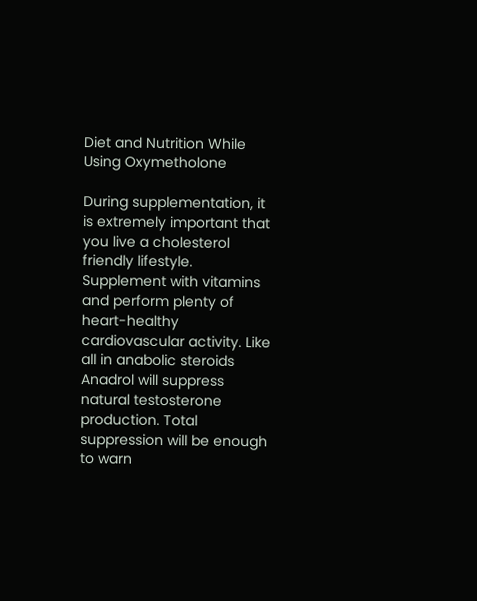Diet and Nutrition While Using Oxymetholone

During supplementation, it is extremely important that you live a cholesterol friendly lifestyle. Supplement with vitamins and perform plenty of heart-healthy cardiovascular activity. Like all in anabolic steroids Anadrol will suppress natural testosterone production. Total suppression will be enough to warn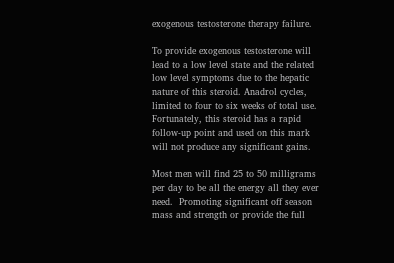exogenous testosterone therapy failure.

To provide exogenous testosterone will lead to a low level state and the related low level symptoms due to the hepatic nature of this steroid. Anadrol cycles, limited to four to six weeks of total use. Fortunately, this steroid has a rapid follow-up point and used on this mark will not produce any significant gains.

Most men will find 25 to 50 milligrams per day to be all the energy all they ever need.  Promoting significant off season mass and strength or provide the full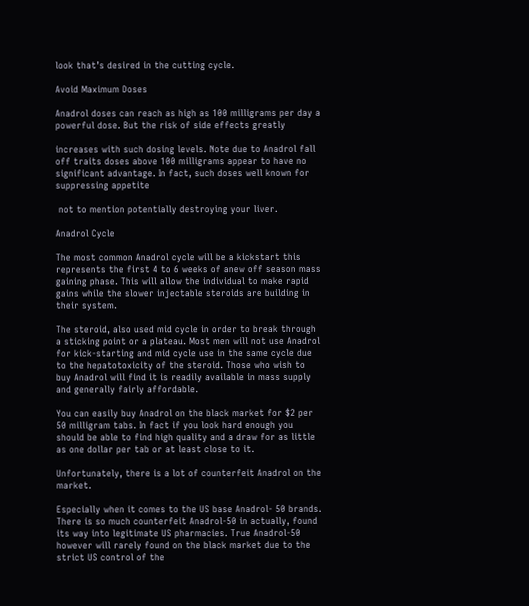look that’s desired in the cutting cycle.

Avoid Maximum Doses

Anadrol doses can reach as high as 100 milligrams per day a powerful dose. But the risk of side effects greatly

increases with such dosing levels. Note due to Anadrol fall off traits doses above 100 milligrams appear to have no significant advantage. In fact, such doses well known for suppressing appetite

 not to mention potentially destroying your liver.

Anadrol Cycle

The most common Anadrol cycle will be a kickstart this represents the first 4 to 6 weeks of anew off season mass gaining phase. This will allow the individual to make rapid gains while the slower injectable steroids are building in their system.

The steroid, also used mid cycle in order to break through a sticking point or a plateau. Most men will not use Anadrol for kick-starting and mid cycle use in the same cycle due to the hepatotoxicity of the steroid. Those who wish to buy Anadrol will find it is readily available in mass supply and generally fairly affordable.

You can easily buy Anadrol on the black market for $2 per 50 milligram tabs. In fact if you look hard enough you should be able to find high quality and a draw for as little as one dollar per tab or at least close to it.

Unfortunately, there is a lot of counterfeit Anadrol on the market.

Especially when it comes to the US base Anadrol- 50 brands. There is so much counterfeit Anadrol-50 in actually, found its way into legitimate US pharmacies. True Anadrol-50 however will rarely found on the black market due to the strict US control of the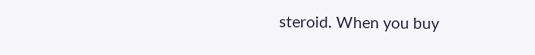steroid. When you buy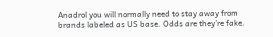Anadrol you will normally need to stay away from brands labeled as US base. Odds are they’re fake.